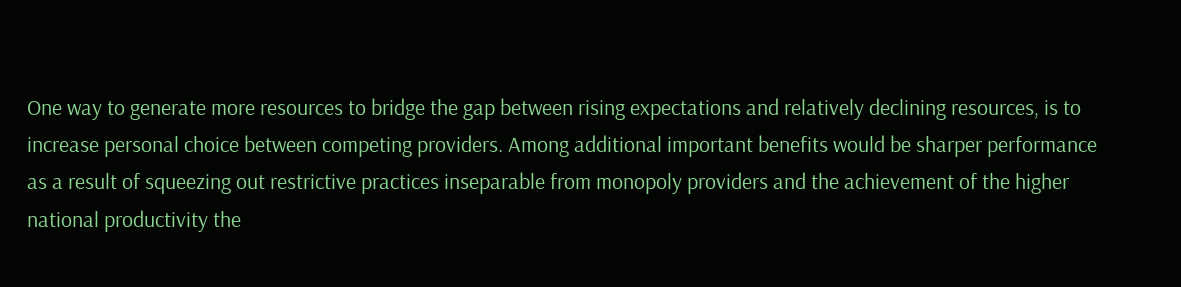One way to generate more resources to bridge the gap between rising expectations and relatively declining resources, is to increase personal choice between competing providers. Among additional important benefits would be sharper performance as a result of squeezing out restrictive practices inseparable from monopoly providers and the achievement of the higher national productivity the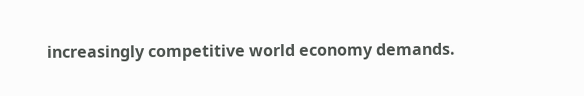increasingly competitive world economy demands.